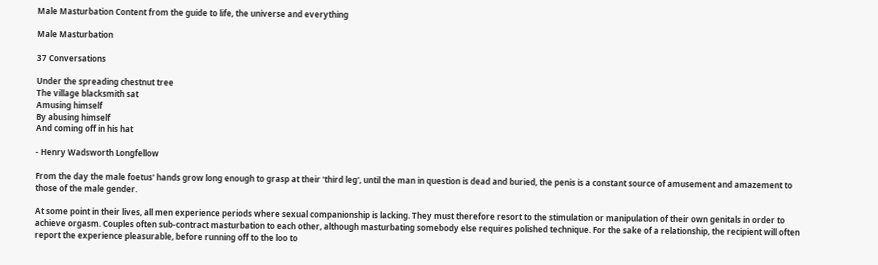Male Masturbation Content from the guide to life, the universe and everything

Male Masturbation

37 Conversations

Under the spreading chestnut tree
The village blacksmith sat
Amusing himself
By abusing himself
And coming off in his hat

- Henry Wadsworth Longfellow

From the day the male foetus' hands grow long enough to grasp at their 'third leg', until the man in question is dead and buried, the penis is a constant source of amusement and amazement to those of the male gender.

At some point in their lives, all men experience periods where sexual companionship is lacking. They must therefore resort to the stimulation or manipulation of their own genitals in order to achieve orgasm. Couples often sub-contract masturbation to each other, although masturbating somebody else requires polished technique. For the sake of a relationship, the recipient will often report the experience pleasurable, before running off to the loo to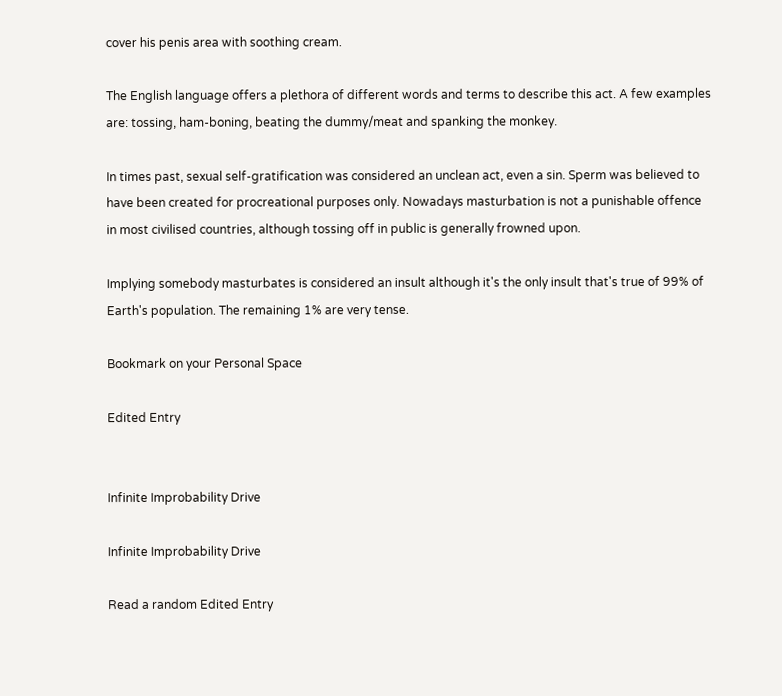cover his penis area with soothing cream.

The English language offers a plethora of different words and terms to describe this act. A few examples are: tossing, ham-boning, beating the dummy/meat and spanking the monkey.

In times past, sexual self-gratification was considered an unclean act, even a sin. Sperm was believed to have been created for procreational purposes only. Nowadays masturbation is not a punishable offence in most civilised countries, although tossing off in public is generally frowned upon.

Implying somebody masturbates is considered an insult although it's the only insult that's true of 99% of Earth's population. The remaining 1% are very tense.

Bookmark on your Personal Space

Edited Entry


Infinite Improbability Drive

Infinite Improbability Drive

Read a random Edited Entry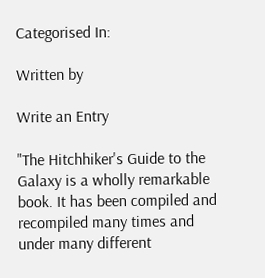Categorised In:

Written by

Write an Entry

"The Hitchhiker's Guide to the Galaxy is a wholly remarkable book. It has been compiled and recompiled many times and under many different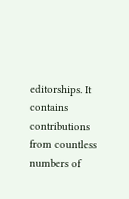editorships. It contains contributions from countless numbers of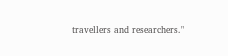travellers and researchers."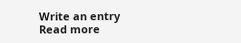Write an entry
Read more